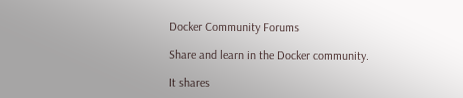Docker Community Forums

Share and learn in the Docker community.

It shares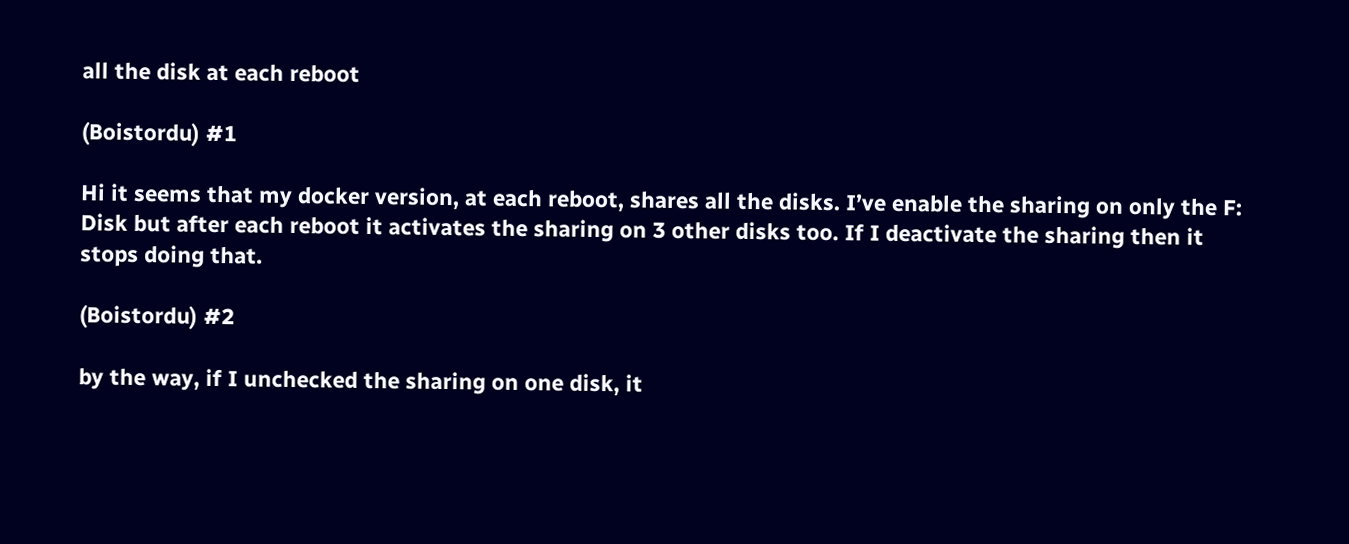all the disk at each reboot

(Boistordu) #1

Hi it seems that my docker version, at each reboot, shares all the disks. I’ve enable the sharing on only the F: Disk but after each reboot it activates the sharing on 3 other disks too. If I deactivate the sharing then it stops doing that.

(Boistordu) #2

by the way, if I unchecked the sharing on one disk, it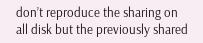don’t reproduce the sharing on all disk but the previously shared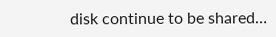disk continue to be shared…